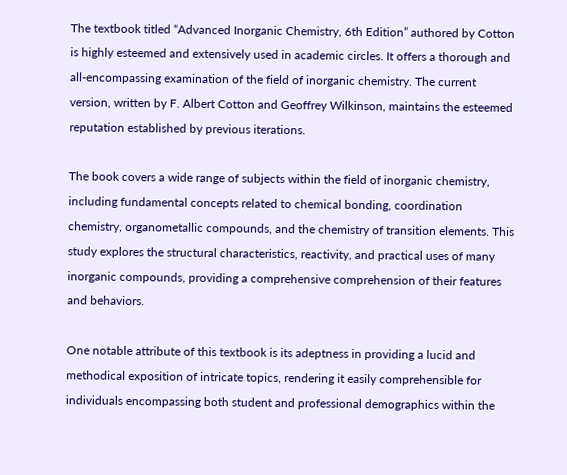The textbook titled “Advanced Inorganic Chemistry, 6th Edition” authored by Cotton is highly esteemed and extensively used in academic circles. It offers a thorough and all-encompassing examination of the field of inorganic chemistry. The current version, written by F. Albert Cotton and Geoffrey Wilkinson, maintains the esteemed reputation established by previous iterations.

The book covers a wide range of subjects within the field of inorganic chemistry, including fundamental concepts related to chemical bonding, coordination chemistry, organometallic compounds, and the chemistry of transition elements. This study explores the structural characteristics, reactivity, and practical uses of many inorganic compounds, providing a comprehensive comprehension of their features and behaviors.

One notable attribute of this textbook is its adeptness in providing a lucid and methodical exposition of intricate topics, rendering it easily comprehensible for individuals encompassing both student and professional demographics within the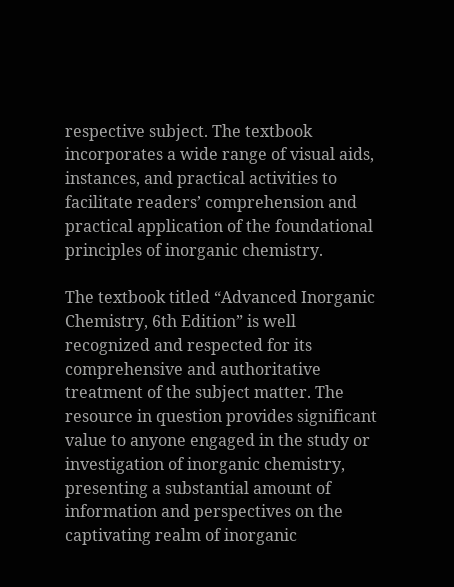respective subject. The textbook incorporates a wide range of visual aids, instances, and practical activities to facilitate readers’ comprehension and practical application of the foundational principles of inorganic chemistry.

The textbook titled “Advanced Inorganic Chemistry, 6th Edition” is well recognized and respected for its comprehensive and authoritative treatment of the subject matter. The resource in question provides significant value to anyone engaged in the study or investigation of inorganic chemistry, presenting a substantial amount of information and perspectives on the captivating realm of inorganic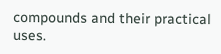compounds and their practical uses.